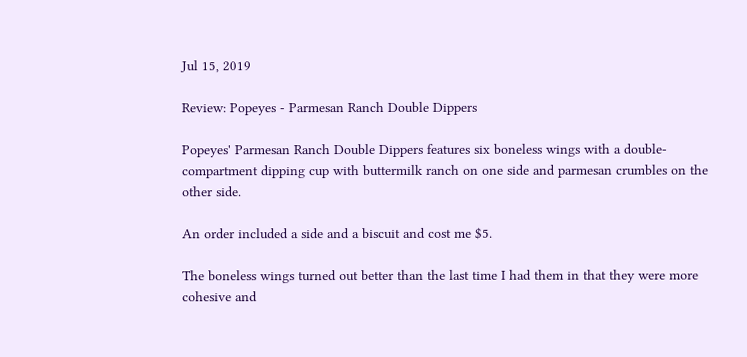Jul 15, 2019

Review: Popeyes - Parmesan Ranch Double Dippers

Popeyes' Parmesan Ranch Double Dippers features six boneless wings with a double-compartment dipping cup with buttermilk ranch on one side and parmesan crumbles on the other side.

An order included a side and a biscuit and cost me $5.

The boneless wings turned out better than the last time I had them in that they were more cohesive and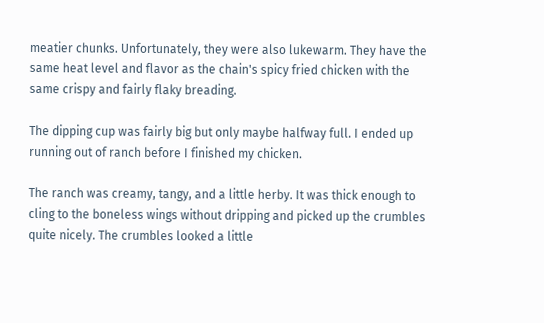meatier chunks. Unfortunately, they were also lukewarm. They have the same heat level and flavor as the chain's spicy fried chicken with the same crispy and fairly flaky breading.

The dipping cup was fairly big but only maybe halfway full. I ended up running out of ranch before I finished my chicken.

The ranch was creamy, tangy, and a little herby. It was thick enough to cling to the boneless wings without dripping and picked up the crumbles quite nicely. The crumbles looked a little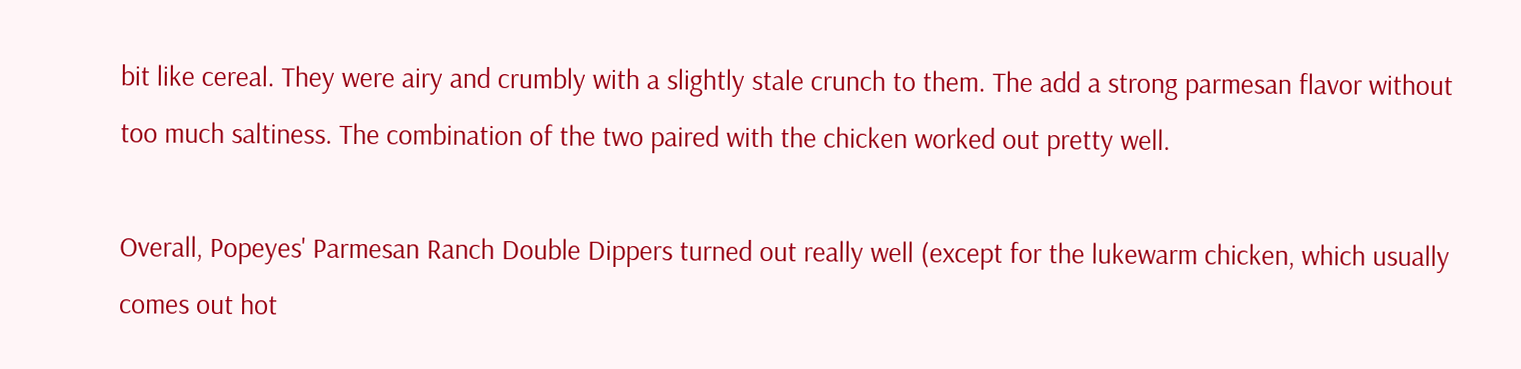bit like cereal. They were airy and crumbly with a slightly stale crunch to them. The add a strong parmesan flavor without too much saltiness. The combination of the two paired with the chicken worked out pretty well.

Overall, Popeyes' Parmesan Ranch Double Dippers turned out really well (except for the lukewarm chicken, which usually comes out hot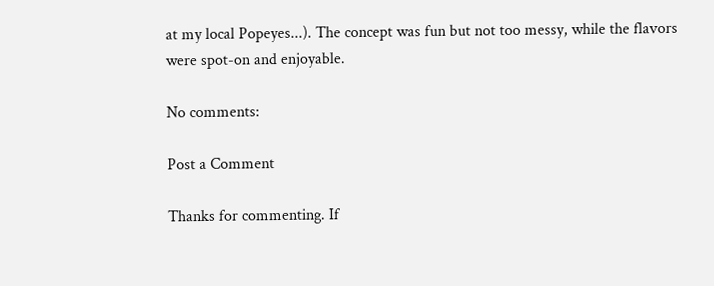at my local Popeyes...). The concept was fun but not too messy, while the flavors were spot-on and enjoyable.

No comments:

Post a Comment

Thanks for commenting. If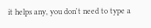it helps any, you don't need to type a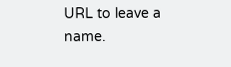URL to leave a name.